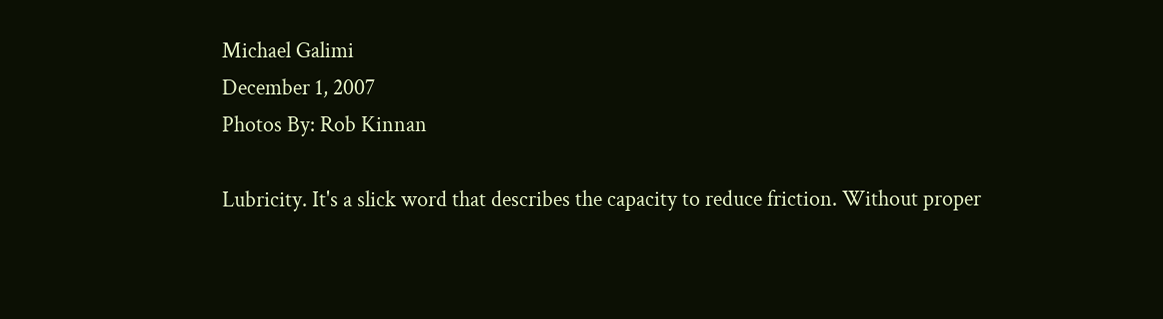Michael Galimi
December 1, 2007
Photos By: Rob Kinnan

Lubricity. It's a slick word that describes the capacity to reduce friction. Without proper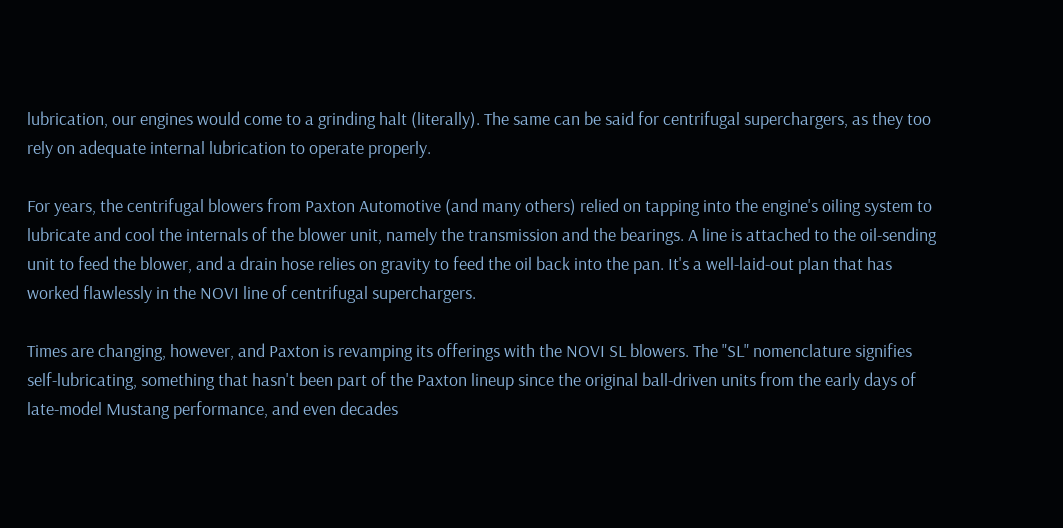lubrication, our engines would come to a grinding halt (literally). The same can be said for centrifugal superchargers, as they too rely on adequate internal lubrication to operate properly.

For years, the centrifugal blowers from Paxton Automotive (and many others) relied on tapping into the engine's oiling system to lubricate and cool the internals of the blower unit, namely the transmission and the bearings. A line is attached to the oil-sending unit to feed the blower, and a drain hose relies on gravity to feed the oil back into the pan. It's a well-laid-out plan that has worked flawlessly in the NOVI line of centrifugal superchargers.

Times are changing, however, and Paxton is revamping its offerings with the NOVI SL blowers. The "SL" nomenclature signifies self-lubricating, something that hasn't been part of the Paxton lineup since the original ball-driven units from the early days of late-model Mustang performance, and even decades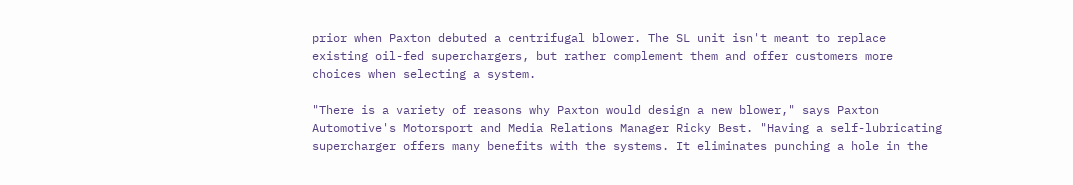prior when Paxton debuted a centrifugal blower. The SL unit isn't meant to replace existing oil-fed superchargers, but rather complement them and offer customers more choices when selecting a system.

"There is a variety of reasons why Paxton would design a new blower," says Paxton Automotive's Motorsport and Media Relations Manager Ricky Best. "Having a self-lubricating supercharger offers many benefits with the systems. It eliminates punching a hole in the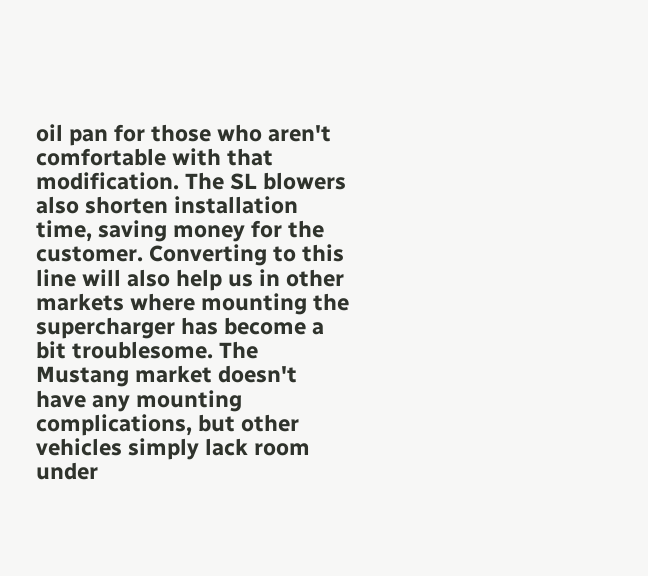oil pan for those who aren't comfortable with that modification. The SL blowers also shorten installation time, saving money for the customer. Converting to this line will also help us in other markets where mounting the supercharger has become a bit troublesome. The Mustang market doesn't have any mounting complications, but other vehicles simply lack room under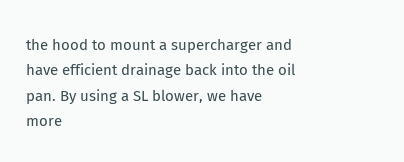the hood to mount a supercharger and have efficient drainage back into the oil pan. By using a SL blower, we have more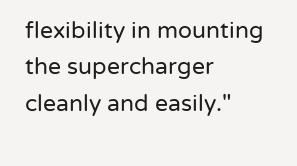flexibility in mounting the supercharger cleanly and easily."